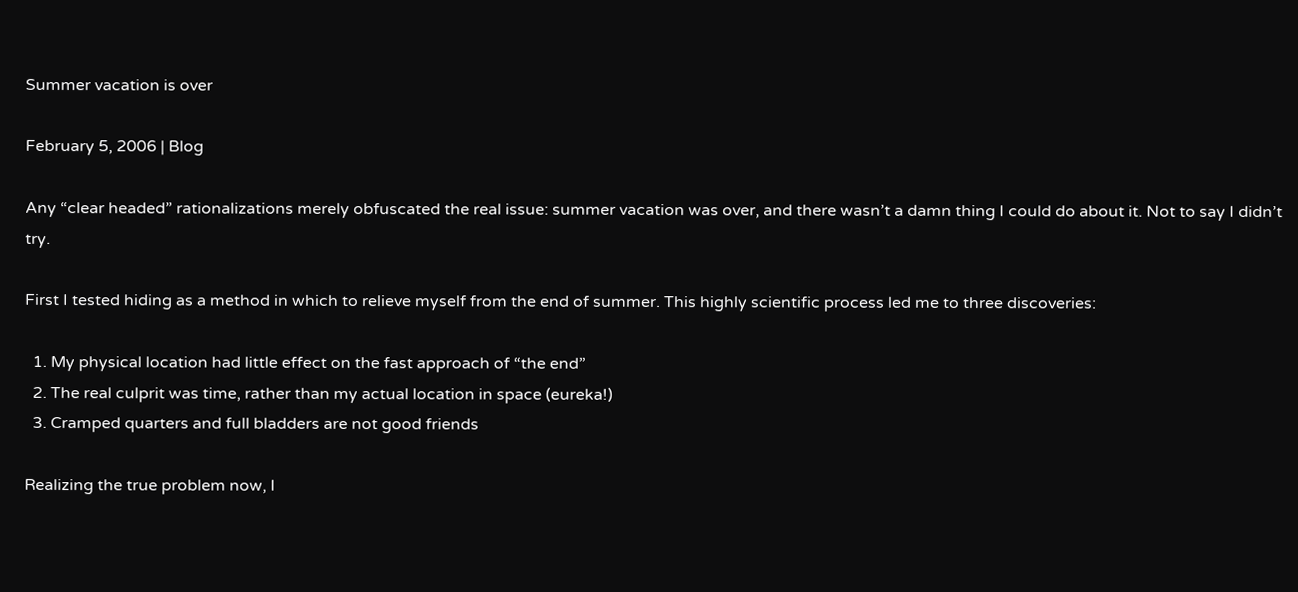Summer vacation is over

February 5, 2006 | Blog

Any “clear headed” rationalizations merely obfuscated the real issue: summer vacation was over, and there wasn’t a damn thing I could do about it. Not to say I didn’t try.

First I tested hiding as a method in which to relieve myself from the end of summer. This highly scientific process led me to three discoveries:

  1. My physical location had little effect on the fast approach of “the end”
  2. The real culprit was time, rather than my actual location in space (eureka!)
  3. Cramped quarters and full bladders are not good friends

Realizing the true problem now, I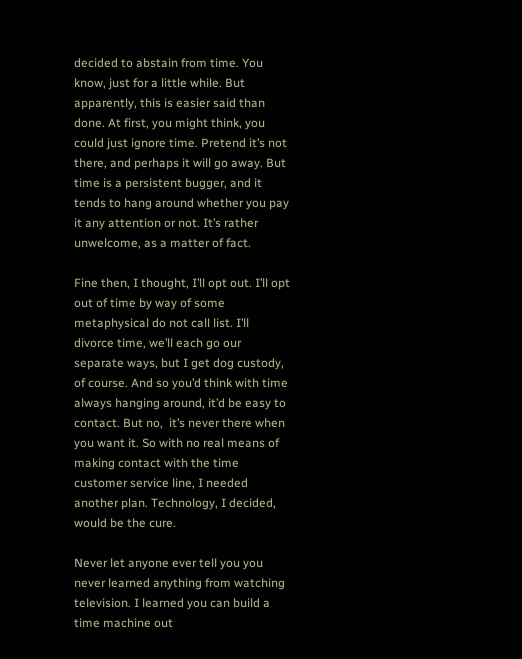decided to abstain from time. You know, just for a little while. But apparently, this is easier said than done. At first, you might think, you could just ignore time. Pretend it’s not there, and perhaps it will go away. But time is a persistent bugger, and it tends to hang around whether you pay it any attention or not. It’s rather unwelcome, as a matter of fact.

Fine then, I thought, I’ll opt out. I’ll opt out of time by way of some metaphysical do not call list. I’ll divorce time, we’ll each go our separate ways, but I get dog custody, of course. And so you’d think with time always hanging around, it’d be easy to contact. But no,  it’s never there when you want it. So with no real means of making contact with the time customer service line, I needed another plan. Technology, I decided, would be the cure.

Never let anyone ever tell you you never learned anything from watching television. I learned you can build a time machine out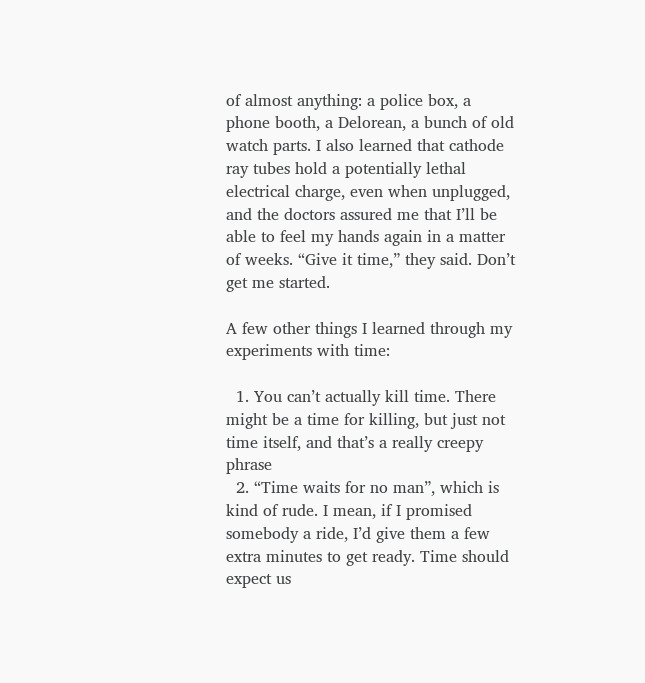of almost anything: a police box, a phone booth, a Delorean, a bunch of old watch parts. I also learned that cathode ray tubes hold a potentially lethal electrical charge, even when unplugged, and the doctors assured me that I’ll be able to feel my hands again in a matter of weeks. “Give it time,” they said. Don’t get me started.

A few other things I learned through my experiments with time:

  1. You can’t actually kill time. There might be a time for killing, but just not time itself, and that’s a really creepy phrase
  2. “Time waits for no man”, which is kind of rude. I mean, if I promised somebody a ride, I’d give them a few extra minutes to get ready. Time should expect us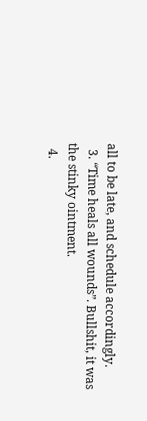all to be late, and schedule accordingly.
  3. “Time heals all wounds”. Bullshit, it was the stinky ointment.
  4.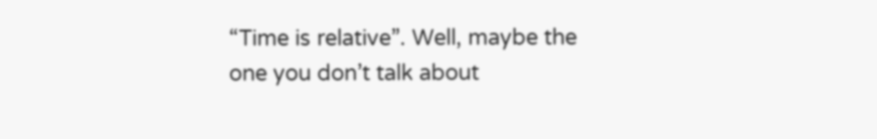“Time is relative”. Well, maybe the one you don’t talk about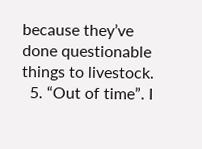because they’ve done questionable things to livestock.
  5. “Out of time”. I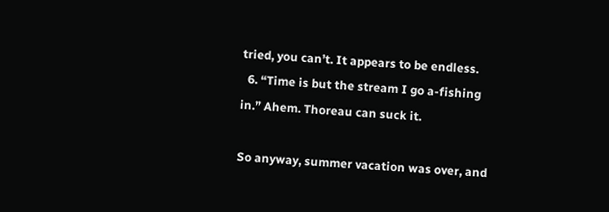tried, you can’t. It appears to be endless.
  6. “Time is but the stream I go a-fishing in.” Ahem. Thoreau can suck it.

So anyway, summer vacation was over, and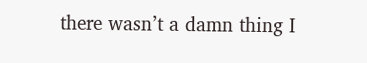there wasn’t a damn thing I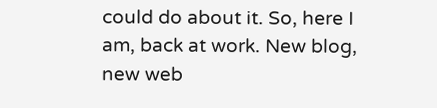could do about it. So, here I am, back at work. New blog, new web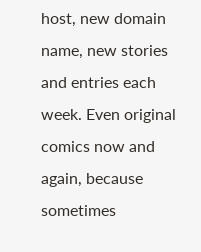host, new domain name, new stories and entries each week. Even original comics now and again, because sometimes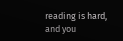reading is hard, and you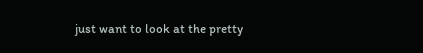just want to look at the pretty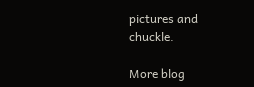pictures and chuckle.

More blog